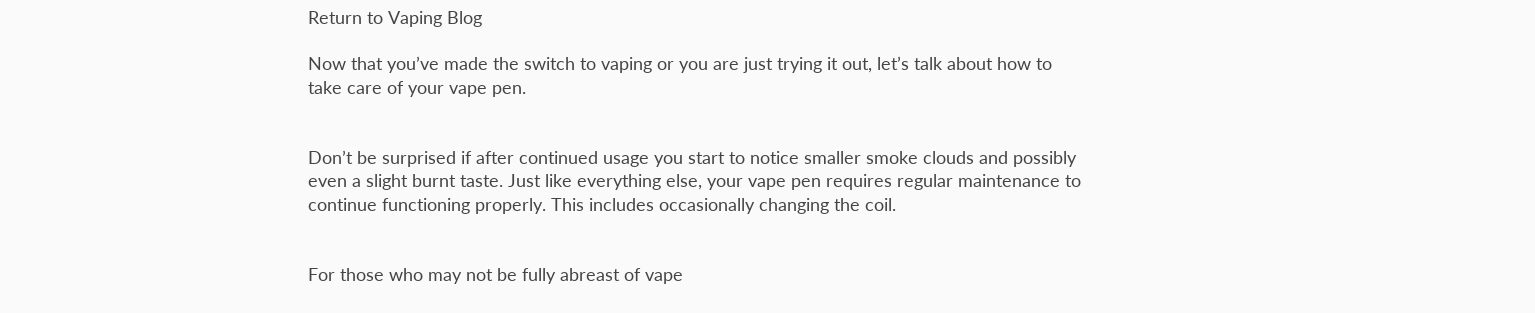Return to Vaping Blog

Now that you’ve made the switch to vaping or you are just trying it out, let’s talk about how to take care of your vape pen.


Don’t be surprised if after continued usage you start to notice smaller smoke clouds and possibly even a slight burnt taste. Just like everything else, your vape pen requires regular maintenance to continue functioning properly. This includes occasionally changing the coil.


For those who may not be fully abreast of vape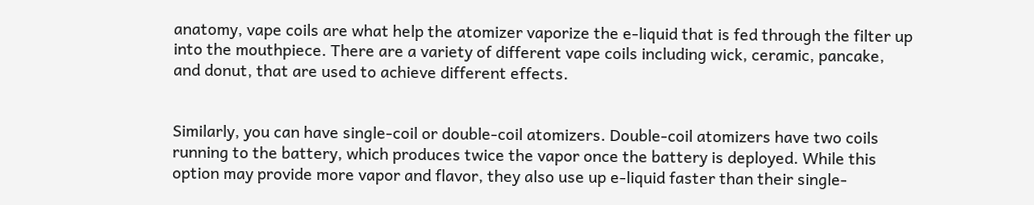anatomy, vape coils are what help the atomizer vaporize the e-liquid that is fed through the filter up into the mouthpiece. There are a variety of different vape coils including wick, ceramic, pancake, and donut, that are used to achieve different effects.


Similarly, you can have single-coil or double-coil atomizers. Double-coil atomizers have two coils running to the battery, which produces twice the vapor once the battery is deployed. While this option may provide more vapor and flavor, they also use up e-liquid faster than their single-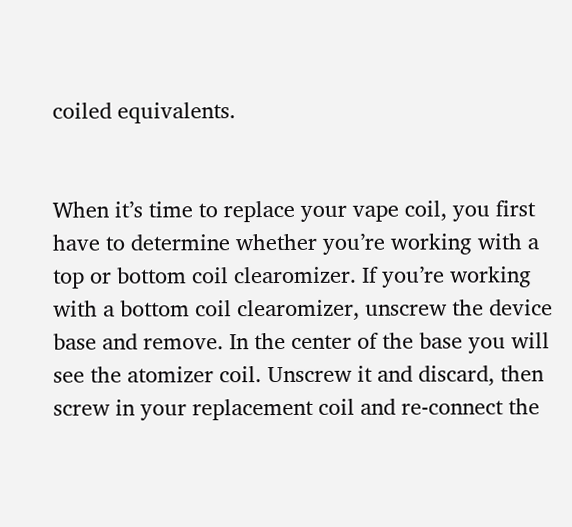coiled equivalents.


When it’s time to replace your vape coil, you first have to determine whether you’re working with a top or bottom coil clearomizer. If you’re working with a bottom coil clearomizer, unscrew the device base and remove. In the center of the base you will see the atomizer coil. Unscrew it and discard, then screw in your replacement coil and re-connect the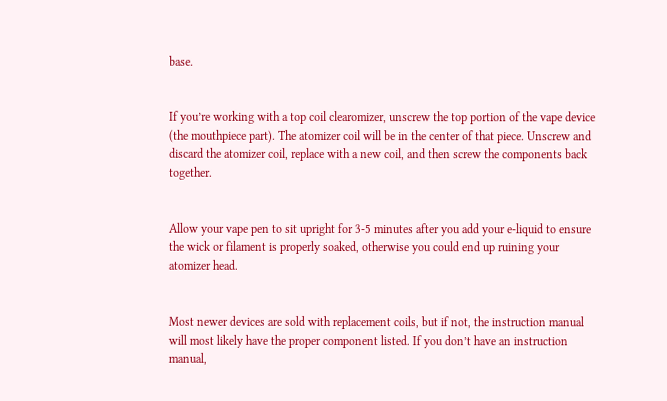base.


If you’re working with a top coil clearomizer, unscrew the top portion of the vape device (the mouthpiece part). The atomizer coil will be in the center of that piece. Unscrew and discard the atomizer coil, replace with a new coil, and then screw the components back together.


Allow your vape pen to sit upright for 3-5 minutes after you add your e-liquid to ensure the wick or filament is properly soaked, otherwise you could end up ruining your atomizer head.


Most newer devices are sold with replacement coils, but if not, the instruction manual will most likely have the proper component listed. If you don’t have an instruction manual,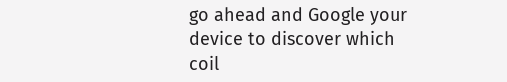go ahead and Google your device to discover which coil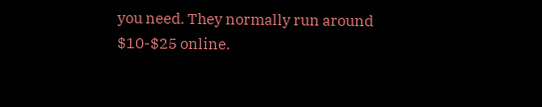you need. They normally run around $10-$25 online.